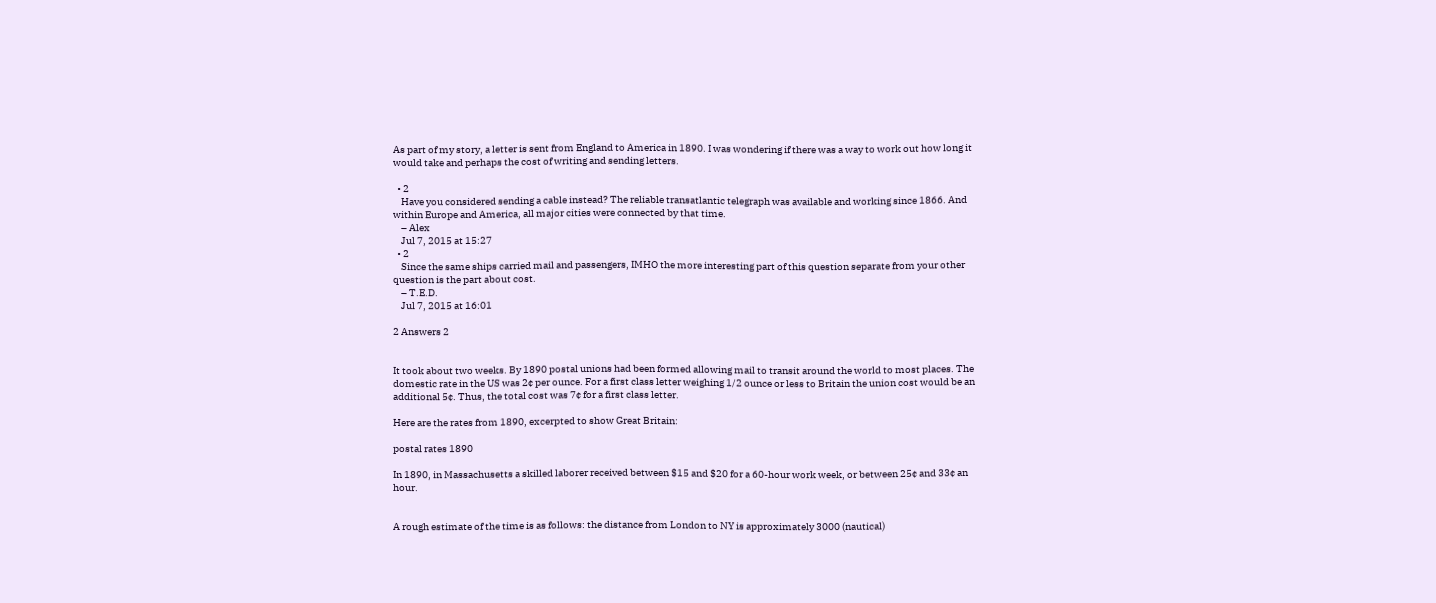As part of my story, a letter is sent from England to America in 1890. I was wondering if there was a way to work out how long it would take and perhaps the cost of writing and sending letters.

  • 2
    Have you considered sending a cable instead? The reliable transatlantic telegraph was available and working since 1866. And within Europe and America, all major cities were connected by that time.
    – Alex
    Jul 7, 2015 at 15:27
  • 2
    Since the same ships carried mail and passengers, IMHO the more interesting part of this question separate from your other question is the part about cost.
    – T.E.D.
    Jul 7, 2015 at 16:01

2 Answers 2


It took about two weeks. By 1890 postal unions had been formed allowing mail to transit around the world to most places. The domestic rate in the US was 2¢ per ounce. For a first class letter weighing 1/2 ounce or less to Britain the union cost would be an additional 5¢. Thus, the total cost was 7¢ for a first class letter.

Here are the rates from 1890, excerpted to show Great Britain:

postal rates 1890

In 1890, in Massachusetts a skilled laborer received between $15 and $20 for a 60-hour work week, or between 25¢ and 33¢ an hour.


A rough estimate of the time is as follows: the distance from London to NY is approximately 3000 (nautical)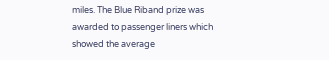miles. The Blue Riband prize was awarded to passenger liners which showed the average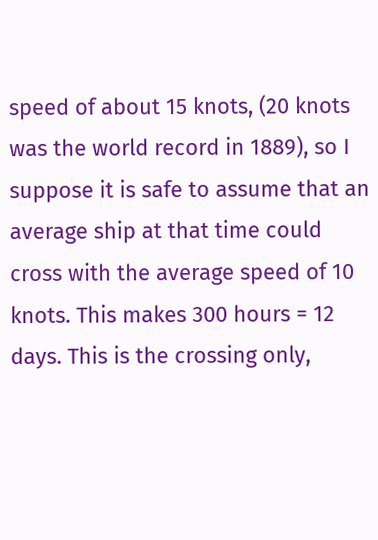speed of about 15 knots, (20 knots was the world record in 1889), so I suppose it is safe to assume that an average ship at that time could cross with the average speed of 10 knots. This makes 300 hours = 12 days. This is the crossing only,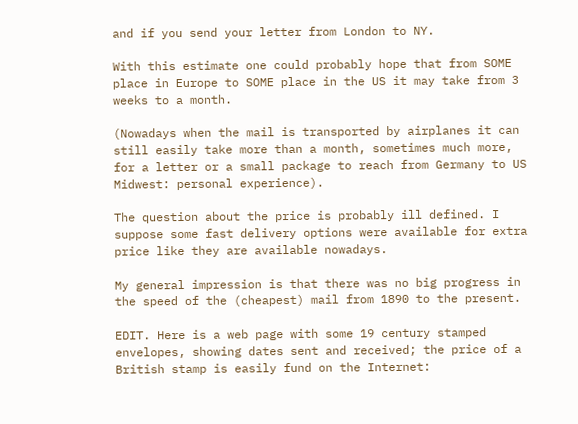and if you send your letter from London to NY.

With this estimate one could probably hope that from SOME place in Europe to SOME place in the US it may take from 3 weeks to a month.

(Nowadays when the mail is transported by airplanes it can still easily take more than a month, sometimes much more, for a letter or a small package to reach from Germany to US Midwest: personal experience).

The question about the price is probably ill defined. I suppose some fast delivery options were available for extra price like they are available nowadays.

My general impression is that there was no big progress in the speed of the (cheapest) mail from 1890 to the present.

EDIT. Here is a web page with some 19 century stamped envelopes, showing dates sent and received; the price of a British stamp is easily fund on the Internet: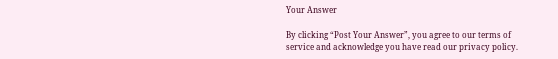Your Answer

By clicking “Post Your Answer”, you agree to our terms of service and acknowledge you have read our privacy policy.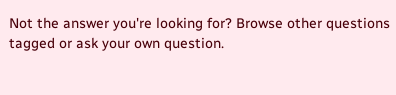Not the answer you're looking for? Browse other questions tagged or ask your own question.